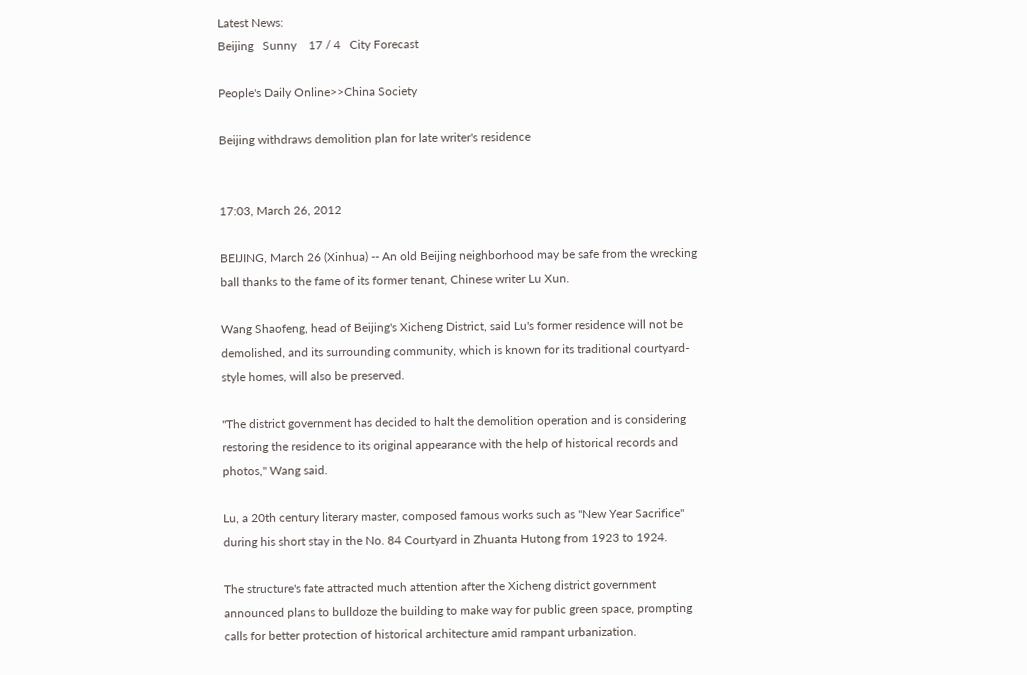Latest News:
Beijing   Sunny    17 / 4   City Forecast

People's Daily Online>>China Society

Beijing withdraws demolition plan for late writer's residence


17:03, March 26, 2012

BEIJING, March 26 (Xinhua) -- An old Beijing neighborhood may be safe from the wrecking ball thanks to the fame of its former tenant, Chinese writer Lu Xun.

Wang Shaofeng, head of Beijing's Xicheng District, said Lu's former residence will not be demolished, and its surrounding community, which is known for its traditional courtyard-style homes, will also be preserved.

"The district government has decided to halt the demolition operation and is considering restoring the residence to its original appearance with the help of historical records and photos," Wang said.

Lu, a 20th century literary master, composed famous works such as "New Year Sacrifice" during his short stay in the No. 84 Courtyard in Zhuanta Hutong from 1923 to 1924.

The structure's fate attracted much attention after the Xicheng district government announced plans to bulldoze the building to make way for public green space, prompting calls for better protection of historical architecture amid rampant urbanization.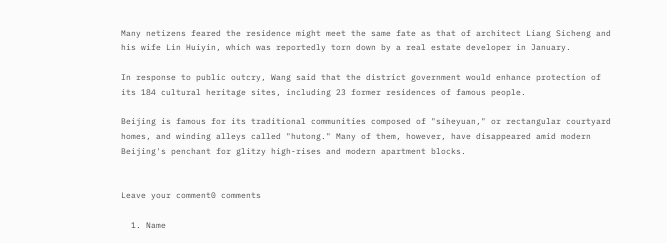Many netizens feared the residence might meet the same fate as that of architect Liang Sicheng and his wife Lin Huiyin, which was reportedly torn down by a real estate developer in January.

In response to public outcry, Wang said that the district government would enhance protection of its 184 cultural heritage sites, including 23 former residences of famous people.

Beijing is famous for its traditional communities composed of "siheyuan," or rectangular courtyard homes, and winding alleys called "hutong." Many of them, however, have disappeared amid modern Beijing's penchant for glitzy high-rises and modern apartment blocks.


Leave your comment0 comments

  1. Name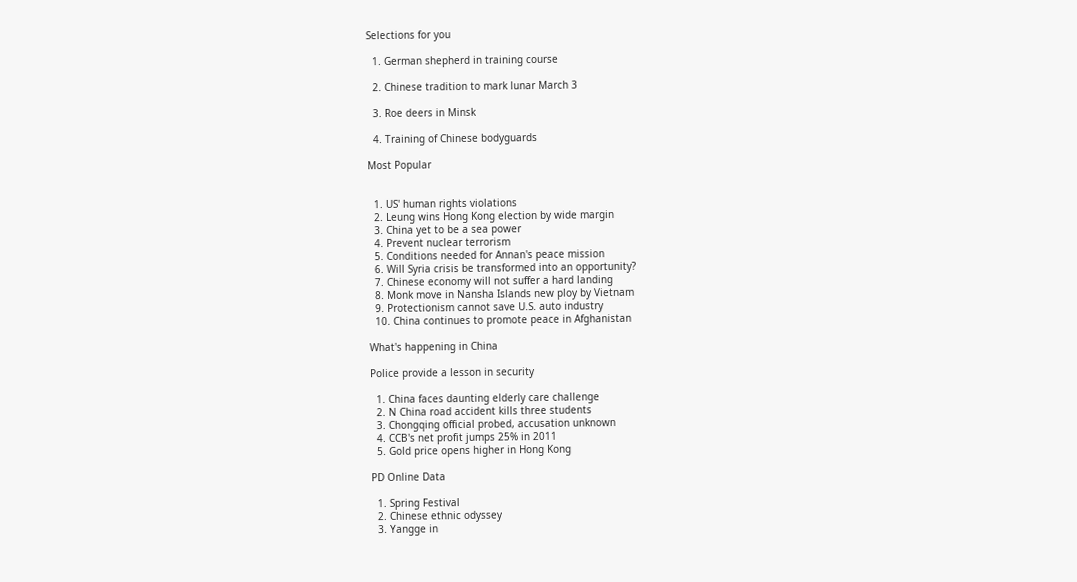Selections for you

  1. German shepherd in training course

  2. Chinese tradition to mark lunar March 3

  3. Roe deers in Minsk

  4. Training of Chinese bodyguards

Most Popular


  1. US' human rights violations
  2. Leung wins Hong Kong election by wide margin
  3. China yet to be a sea power
  4. Prevent nuclear terrorism
  5. Conditions needed for Annan's peace mission
  6. Will Syria crisis be transformed into an opportunity?
  7. Chinese economy will not suffer a hard landing
  8. Monk move in Nansha Islands new ploy by Vietnam
  9. Protectionism cannot save U.S. auto industry
  10. China continues to promote peace in Afghanistan

What's happening in China

Police provide a lesson in security

  1. China faces daunting elderly care challenge
  2. N China road accident kills three students
  3. Chongqing official probed, accusation unknown
  4. CCB's net profit jumps 25% in 2011
  5. Gold price opens higher in Hong Kong

PD Online Data

  1. Spring Festival
  2. Chinese ethnic odyssey
  3. Yangge in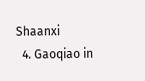Shaanxi
  4. Gaoqiao in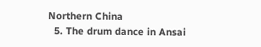Northern China
  5. The drum dance in Ansai